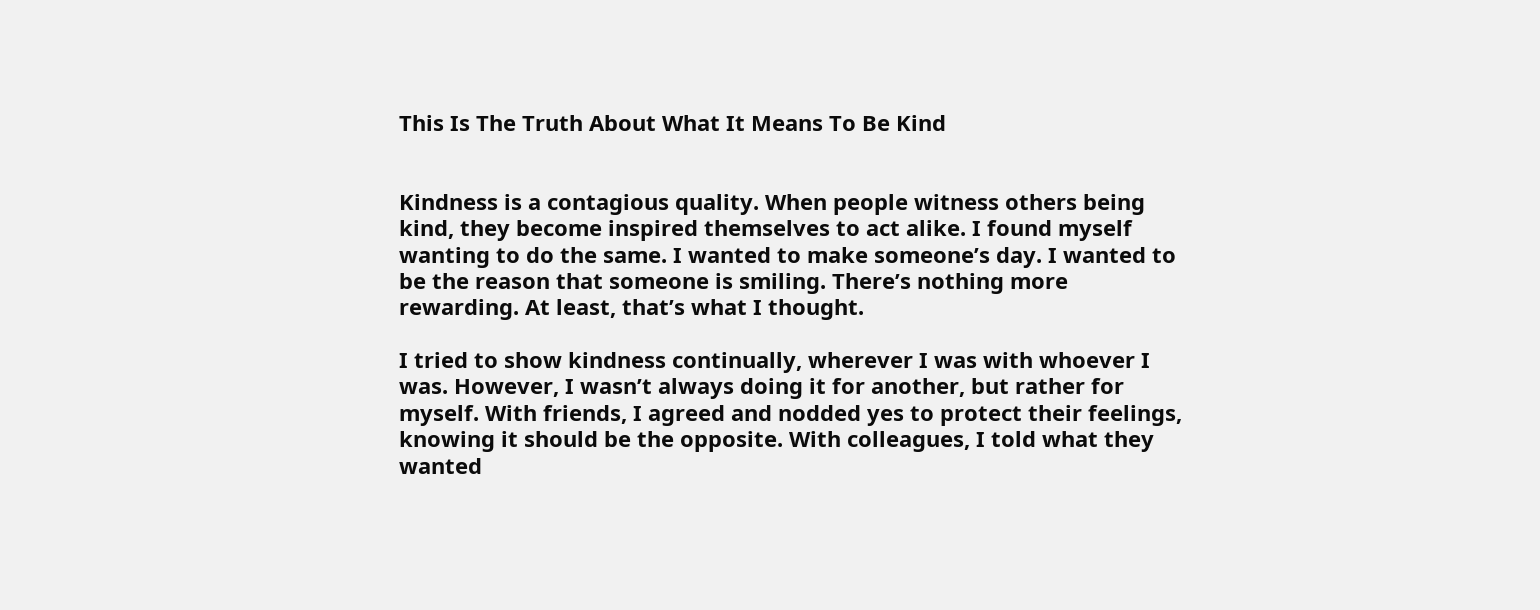This Is The Truth About What It Means To Be Kind


Kindness is a contagious quality. When people witness others being kind, they become inspired themselves to act alike. I found myself wanting to do the same. I wanted to make someone’s day. I wanted to be the reason that someone is smiling. There’s nothing more rewarding. At least, that’s what I thought.

I tried to show kindness continually, wherever I was with whoever I was. However, I wasn’t always doing it for another, but rather for myself. With friends, I agreed and nodded yes to protect their feelings, knowing it should be the opposite. With colleagues, I told what they wanted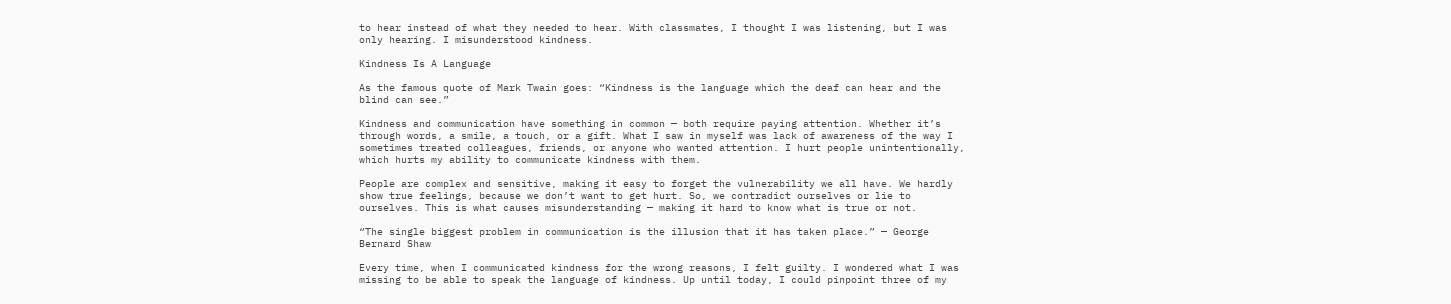to hear instead of what they needed to hear. With classmates, I thought I was listening, but I was only hearing. I misunderstood kindness.

Kindness Is A Language

As the famous quote of Mark Twain goes: “Kindness is the language which the deaf can hear and the blind can see.”

Kindness and communication have something in common — both require paying attention. Whether it’s through words, a smile, a touch, or a gift. What I saw in myself was lack of awareness of the way I sometimes treated colleagues, friends, or anyone who wanted attention. I hurt people unintentionally, which hurts my ability to communicate kindness with them.

People are complex and sensitive, making it easy to forget the vulnerability we all have. We hardly show true feelings, because we don’t want to get hurt. So, we contradict ourselves or lie to ourselves. This is what causes misunderstanding — making it hard to know what is true or not.

“The single biggest problem in communication is the illusion that it has taken place.” — George Bernard Shaw

Every time, when I communicated kindness for the wrong reasons, I felt guilty. I wondered what I was missing to be able to speak the language of kindness. Up until today, I could pinpoint three of my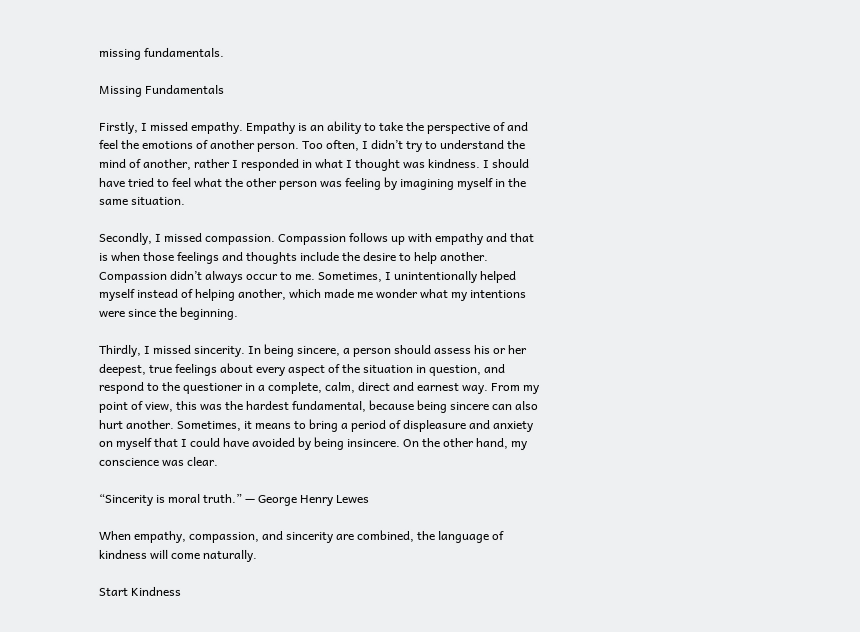missing fundamentals.

Missing Fundamentals

Firstly, I missed empathy. Empathy is an ability to take the perspective of and feel the emotions of another person. Too often, I didn’t try to understand the mind of another, rather I responded in what I thought was kindness. I should have tried to feel what the other person was feeling by imagining myself in the same situation.

Secondly, I missed compassion. Compassion follows up with empathy and that is when those feelings and thoughts include the desire to help another. Compassion didn’t always occur to me. Sometimes, I unintentionally helped myself instead of helping another, which made me wonder what my intentions were since the beginning.

Thirdly, I missed sincerity. In being sincere, a person should assess his or her deepest, true feelings about every aspect of the situation in question, and respond to the questioner in a complete, calm, direct and earnest way. From my point of view, this was the hardest fundamental, because being sincere can also hurt another. Sometimes, it means to bring a period of displeasure and anxiety on myself that I could have avoided by being insincere. On the other hand, my conscience was clear.

“Sincerity is moral truth.” — George Henry Lewes

When empathy, compassion, and sincerity are combined, the language of kindness will come naturally.

Start Kindness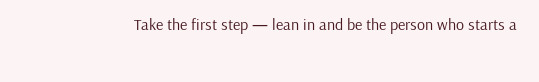Take the first step — lean in and be the person who starts a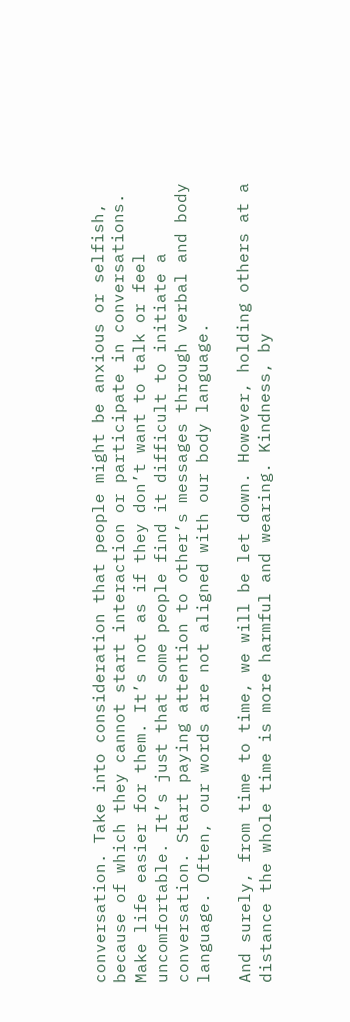conversation. Take into consideration that people might be anxious or selfish, because of which they cannot start interaction or participate in conversations. Make life easier for them. It’s not as if they don’t want to talk or feel uncomfortable. It’s just that some people find it difficult to initiate a conversation. Start paying attention to other’s messages through verbal and body language. Often, our words are not aligned with our body language.

And surely, from time to time, we will be let down. However, holding others at a distance the whole time is more harmful and wearing. Kindness, by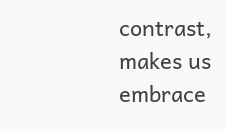contrast, makes us embrace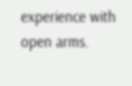experience with open arms.